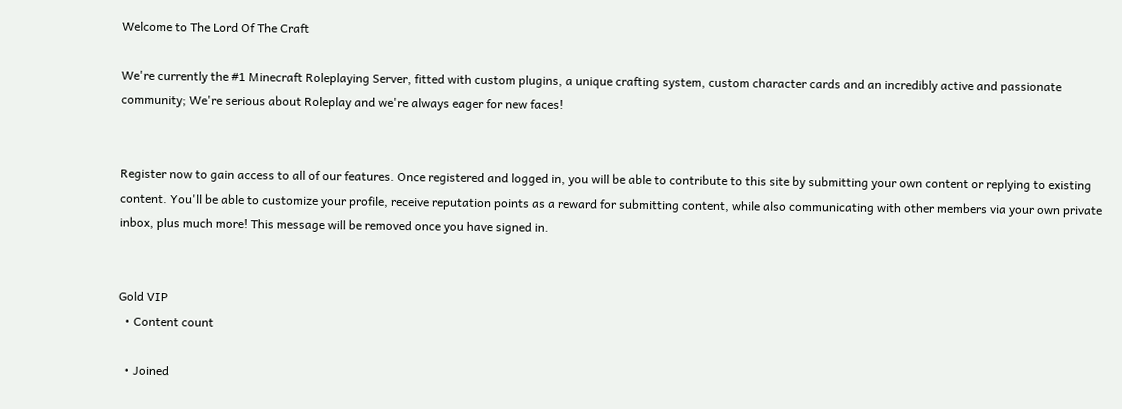Welcome to The Lord Of The Craft

We're currently the #1 Minecraft Roleplaying Server, fitted with custom plugins, a unique crafting system, custom character cards and an incredibly active and passionate community; We're serious about Roleplay and we're always eager for new faces!


Register now to gain access to all of our features. Once registered and logged in, you will be able to contribute to this site by submitting your own content or replying to existing content. You'll be able to customize your profile, receive reputation points as a reward for submitting content, while also communicating with other members via your own private inbox, plus much more! This message will be removed once you have signed in.


Gold VIP
  • Content count

  • Joined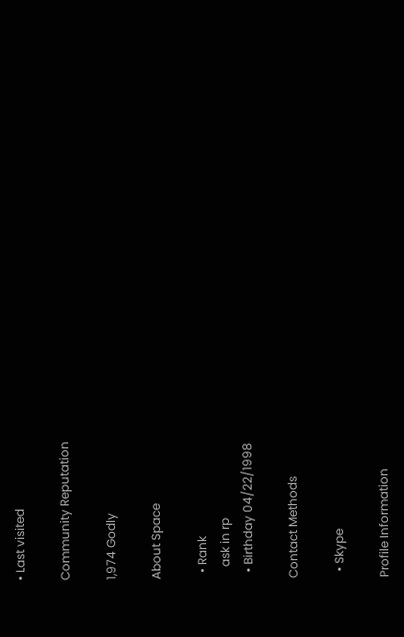• Last visited

Community Reputation

1,974 Godly

About Space

  • Rank
    ask in rp
  • Birthday 04/22/1998

Contact Methods

  • Skype

Profile Information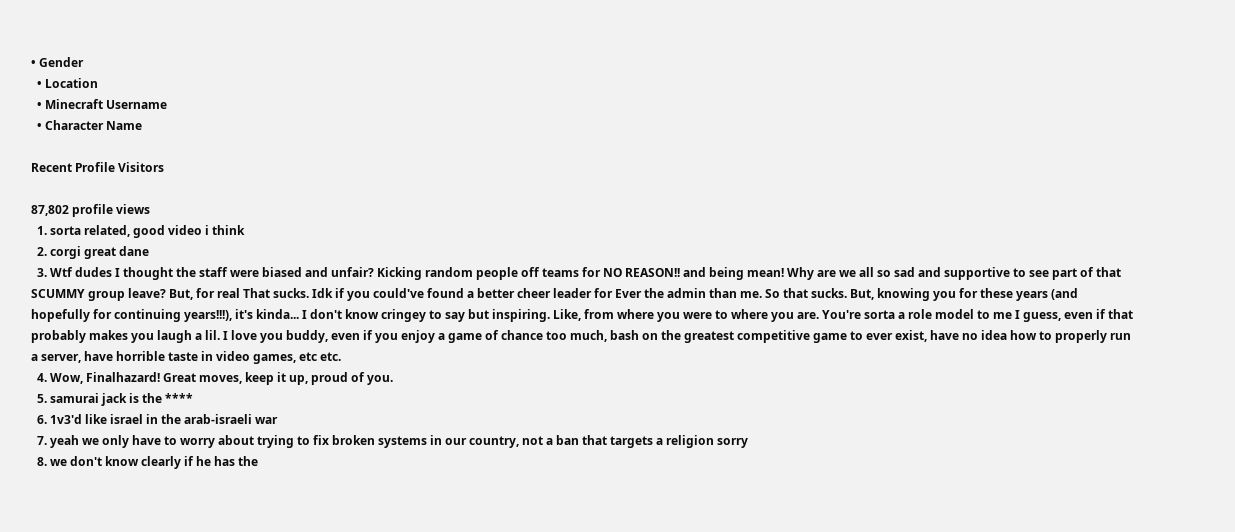• Gender
  • Location
  • Minecraft Username
  • Character Name

Recent Profile Visitors

87,802 profile views
  1. sorta related, good video i think
  2. corgi great dane
  3. Wtf dudes I thought the staff were biased and unfair? Kicking random people off teams for NO REASON!! and being mean! Why are we all so sad and supportive to see part of that SCUMMY group leave? But, for real That sucks. Idk if you could've found a better cheer leader for Ever the admin than me. So that sucks. But, knowing you for these years (and hopefully for continuing years!!!), it's kinda... I don't know cringey to say but inspiring. Like, from where you were to where you are. You're sorta a role model to me I guess, even if that probably makes you laugh a lil. I love you buddy, even if you enjoy a game of chance too much, bash on the greatest competitive game to ever exist, have no idea how to properly run a server, have horrible taste in video games, etc etc.
  4. Wow, Finalhazard! Great moves, keep it up, proud of you.
  5. samurai jack is the ****
  6. 1v3'd like israel in the arab-israeli war
  7. yeah we only have to worry about trying to fix broken systems in our country, not a ban that targets a religion sorry
  8. we don't know clearly if he has the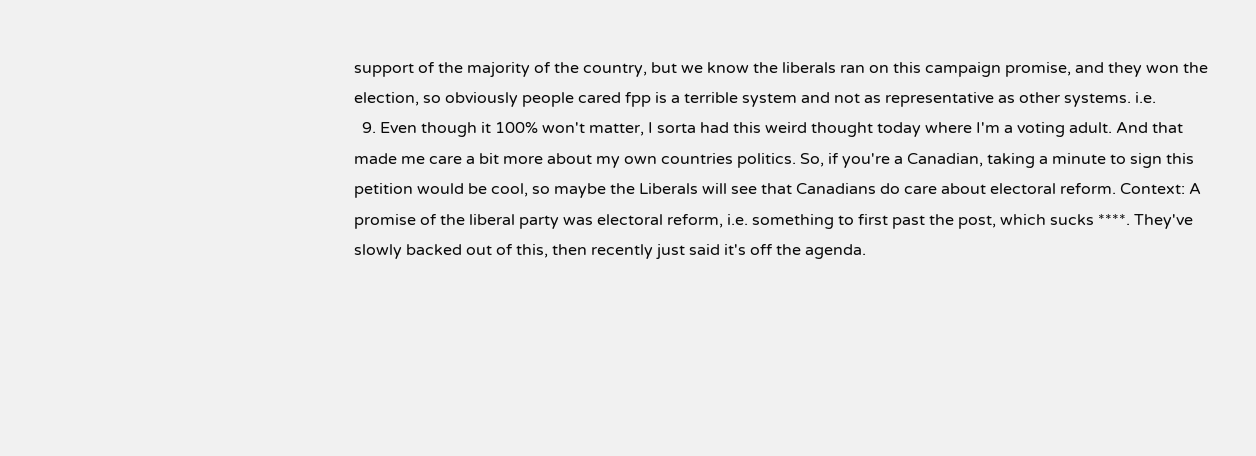support of the majority of the country, but we know the liberals ran on this campaign promise, and they won the election, so obviously people cared fpp is a terrible system and not as representative as other systems. i.e.
  9. Even though it 100% won't matter, I sorta had this weird thought today where I'm a voting adult. And that made me care a bit more about my own countries politics. So, if you're a Canadian, taking a minute to sign this petition would be cool, so maybe the Liberals will see that Canadians do care about electoral reform. Context: A promise of the liberal party was electoral reform, i.e. something to first past the post, which sucks ****. They've slowly backed out of this, then recently just said it's off the agenda.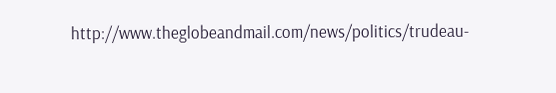http://www.theglobeandmail.com/news/politics/trudeau-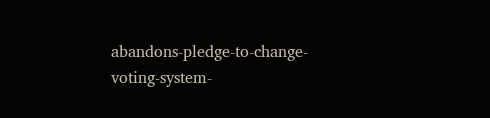abandons-pledge-to-change-voting-system-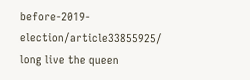before-2019-election/article33855925/ long live the queen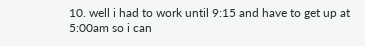10. well i had to work until 9:15 and have to get up at 5:00am so i can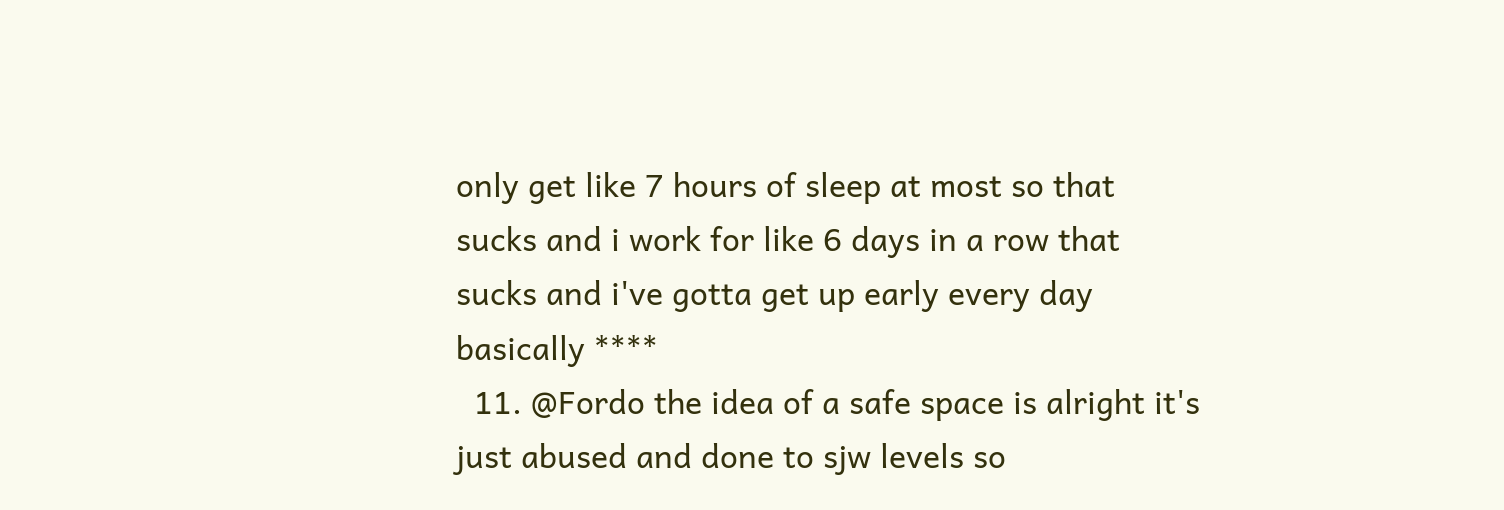only get like 7 hours of sleep at most so that sucks and i work for like 6 days in a row that sucks and i've gotta get up early every day basically ****
  11. @Fordo the idea of a safe space is alright it's just abused and done to sjw levels so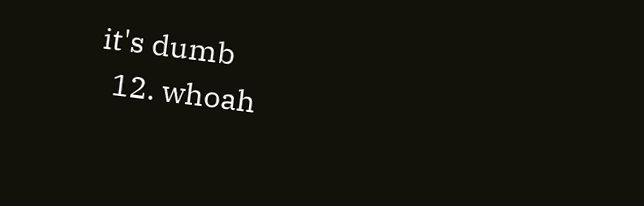it's dumb
  12. whoah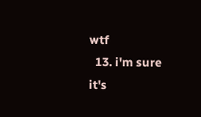wtf
  13. i'm sure it's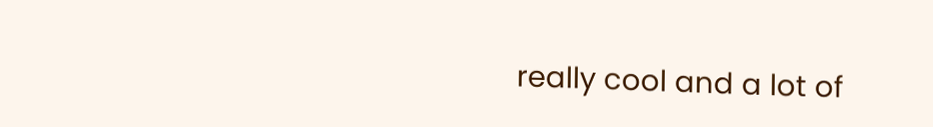really cool and a lot of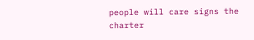people will care signs the charter